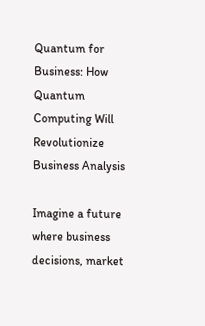Quantum for Business: How Quantum Computing Will Revolutionize Business Analysis

Imagine a future where business decisions, market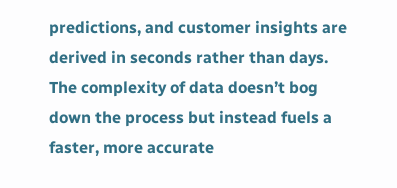predictions, and customer insights are derived in seconds rather than days. The complexity of data doesn’t bog down the process but instead fuels a faster, more accurate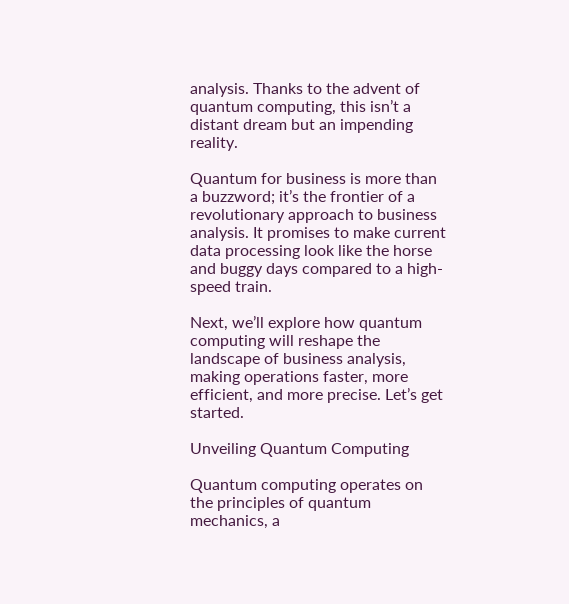analysis. Thanks to the advent of quantum computing, this isn’t a distant dream but an impending reality.

Quantum for business is more than a buzzword; it’s the frontier of a revolutionary approach to business analysis. It promises to make current data processing look like the horse and buggy days compared to a high-speed train.

Next, we’ll explore how quantum computing will reshape the landscape of business analysis, making operations faster, more efficient, and more precise. Let’s get started.

Unveiling Quantum Computing

Quantum computing operates on the principles of quantum mechanics, a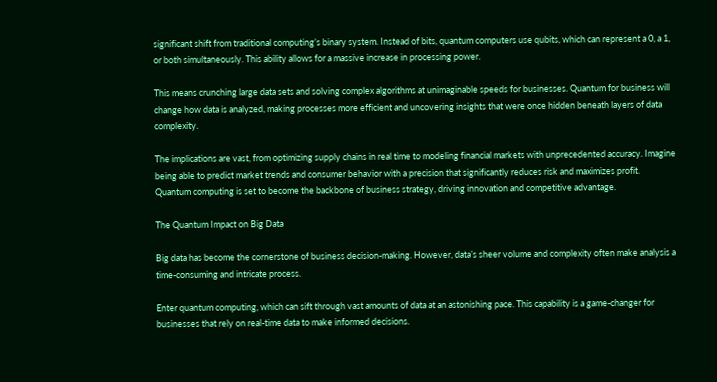significant shift from traditional computing’s binary system. Instead of bits, quantum computers use qubits, which can represent a 0, a 1, or both simultaneously. This ability allows for a massive increase in processing power.

This means crunching large data sets and solving complex algorithms at unimaginable speeds for businesses. Quantum for business will change how data is analyzed, making processes more efficient and uncovering insights that were once hidden beneath layers of data complexity.

The implications are vast, from optimizing supply chains in real time to modeling financial markets with unprecedented accuracy. Imagine being able to predict market trends and consumer behavior with a precision that significantly reduces risk and maximizes profit. Quantum computing is set to become the backbone of business strategy, driving innovation and competitive advantage.

The Quantum Impact on Big Data

Big data has become the cornerstone of business decision-making. However, data’s sheer volume and complexity often make analysis a time-consuming and intricate process.

Enter quantum computing, which can sift through vast amounts of data at an astonishing pace. This capability is a game-changer for businesses that rely on real-time data to make informed decisions.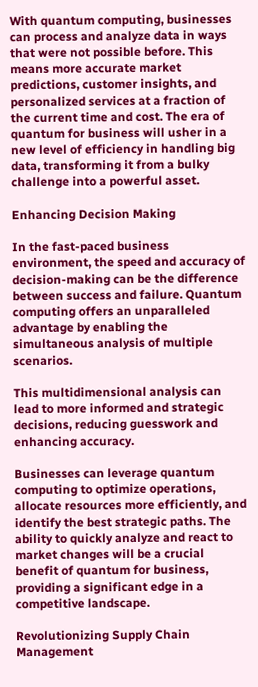With quantum computing, businesses can process and analyze data in ways that were not possible before. This means more accurate market predictions, customer insights, and personalized services at a fraction of the current time and cost. The era of quantum for business will usher in a new level of efficiency in handling big data, transforming it from a bulky challenge into a powerful asset.

Enhancing Decision Making

In the fast-paced business environment, the speed and accuracy of decision-making can be the difference between success and failure. Quantum computing offers an unparalleled advantage by enabling the simultaneous analysis of multiple scenarios.

This multidimensional analysis can lead to more informed and strategic decisions, reducing guesswork and enhancing accuracy.

Businesses can leverage quantum computing to optimize operations, allocate resources more efficiently, and identify the best strategic paths. The ability to quickly analyze and react to market changes will be a crucial benefit of quantum for business, providing a significant edge in a competitive landscape.

Revolutionizing Supply Chain Management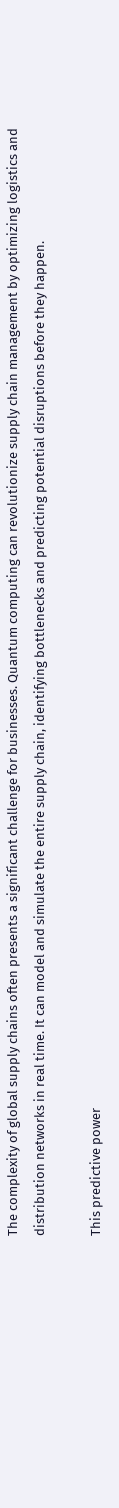The complexity of global supply chains often presents a significant challenge for businesses. Quantum computing can revolutionize supply chain management by optimizing logistics and distribution networks in real time. It can model and simulate the entire supply chain, identifying bottlenecks and predicting potential disruptions before they happen.

This predictive power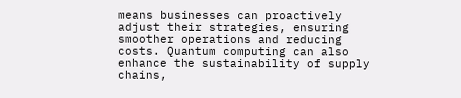means businesses can proactively adjust their strategies, ensuring smoother operations and reducing costs. Quantum computing can also enhance the sustainability of supply chains,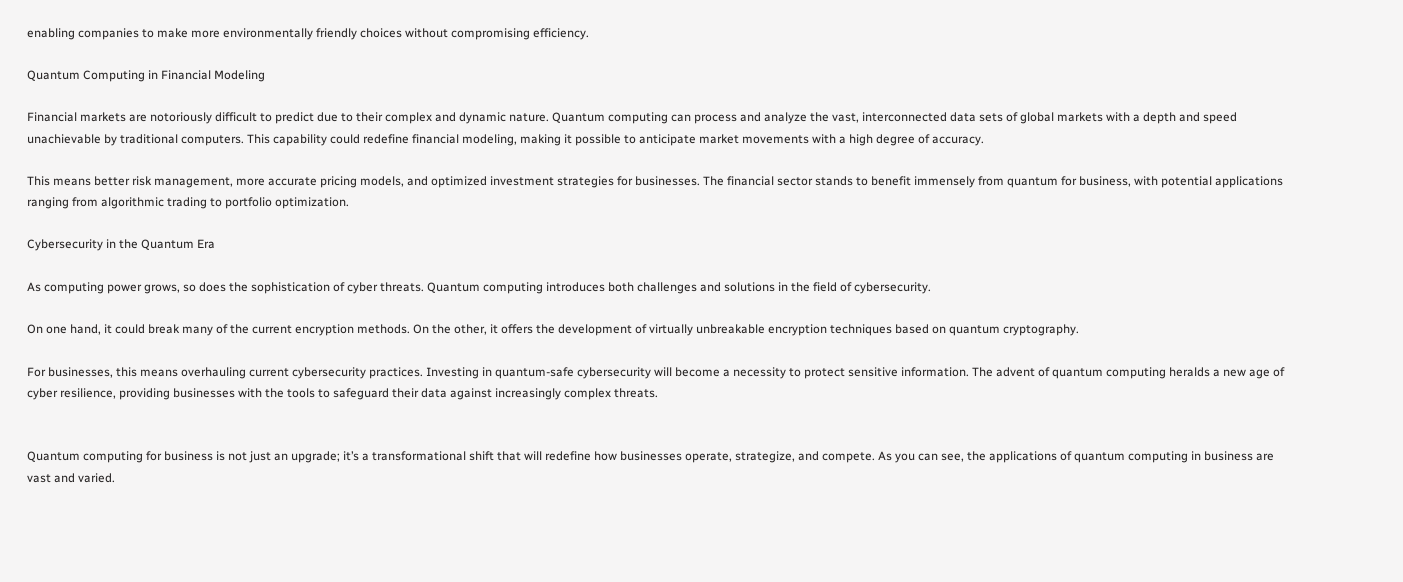enabling companies to make more environmentally friendly choices without compromising efficiency.

Quantum Computing in Financial Modeling

Financial markets are notoriously difficult to predict due to their complex and dynamic nature. Quantum computing can process and analyze the vast, interconnected data sets of global markets with a depth and speed unachievable by traditional computers. This capability could redefine financial modeling, making it possible to anticipate market movements with a high degree of accuracy.

This means better risk management, more accurate pricing models, and optimized investment strategies for businesses. The financial sector stands to benefit immensely from quantum for business, with potential applications ranging from algorithmic trading to portfolio optimization.

Cybersecurity in the Quantum Era

As computing power grows, so does the sophistication of cyber threats. Quantum computing introduces both challenges and solutions in the field of cybersecurity.

On one hand, it could break many of the current encryption methods. On the other, it offers the development of virtually unbreakable encryption techniques based on quantum cryptography.

For businesses, this means overhauling current cybersecurity practices. Investing in quantum-safe cybersecurity will become a necessity to protect sensitive information. The advent of quantum computing heralds a new age of cyber resilience, providing businesses with the tools to safeguard their data against increasingly complex threats.


Quantum computing for business is not just an upgrade; it’s a transformational shift that will redefine how businesses operate, strategize, and compete. As you can see, the applications of quantum computing in business are vast and varied.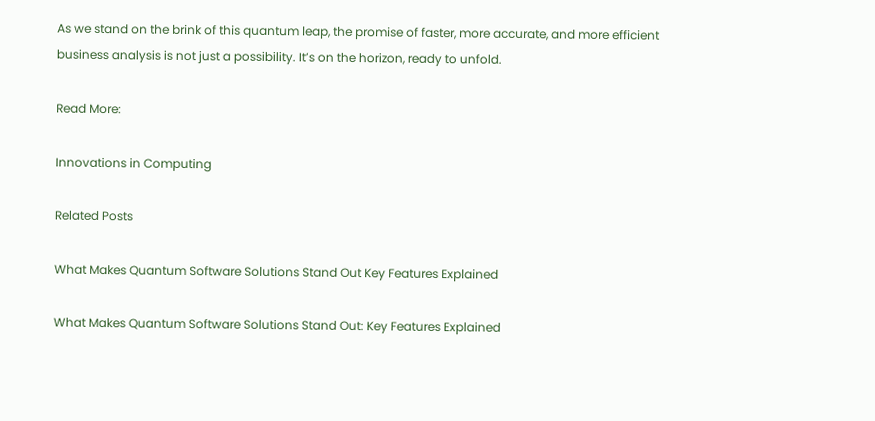As we stand on the brink of this quantum leap, the promise of faster, more accurate, and more efficient business analysis is not just a possibility. It’s on the horizon, ready to unfold.

Read More:

Innovations in Computing

Related Posts

What Makes Quantum Software Solutions Stand Out Key Features Explained

What Makes Quantum Software Solutions Stand Out: Key Features Explained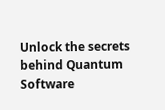Unlock the secrets behind Quantum Software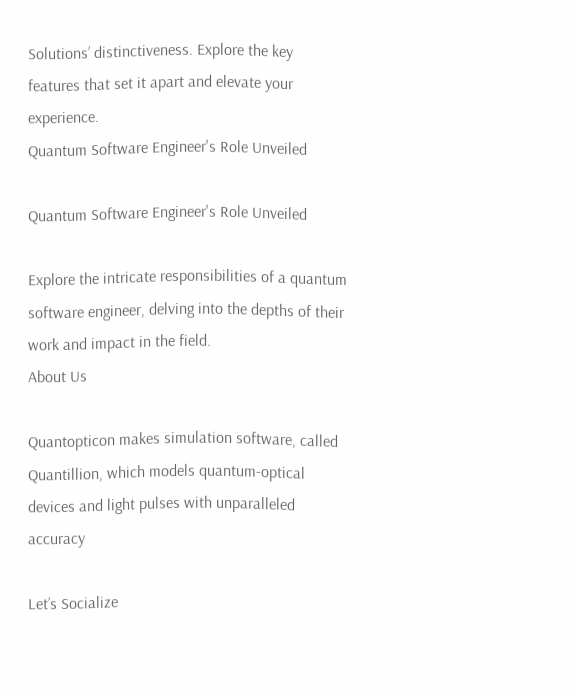Solutions’ distinctiveness. Explore the key features that set it apart and elevate your experience.
Quantum Software Engineer's Role Unveiled

Quantum Software Engineer's Role Unveiled

Explore the intricate responsibilities of a quantum software engineer, delving into the depths of their work and impact in the field.
About Us

Quantopticon makes simulation software, called Quantillion, which models quantum-optical devices and light pulses with unparalleled accuracy

Let’s Socialize